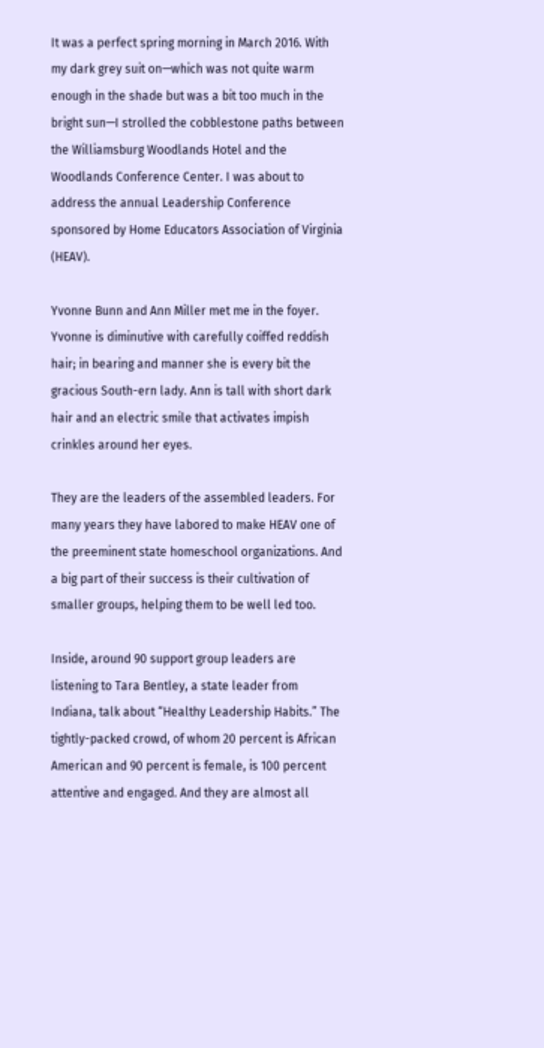It was a perfect spring morning in March 2016. With my dark grey suit on—which was not quite warm enough in the shade but was a bit too much in the bright sun—I strolled the cobblestone paths between the Williamsburg Woodlands Hotel and the Woodlands Conference Center. I was about to address the annual Leadership Conference sponsored by Home Educators Association of Virginia (HEAV).

Yvonne Bunn and Ann Miller met me in the foyer. Yvonne is diminutive with carefully coiffed reddish hair; in bearing and manner she is every bit the gracious South-ern lady. Ann is tall with short dark hair and an electric smile that activates impish crinkles around her eyes.

They are the leaders of the assembled leaders. For many years they have labored to make HEAV one of the preeminent state homeschool organizations. And a big part of their success is their cultivation of smaller groups, helping them to be well led too.

Inside, around 90 support group leaders are listening to Tara Bentley, a state leader from Indiana, talk about “Healthy Leadership Habits.” The tightly-packed crowd, of whom 20 percent is African American and 90 percent is female, is 100 percent attentive and engaged. And they are almost all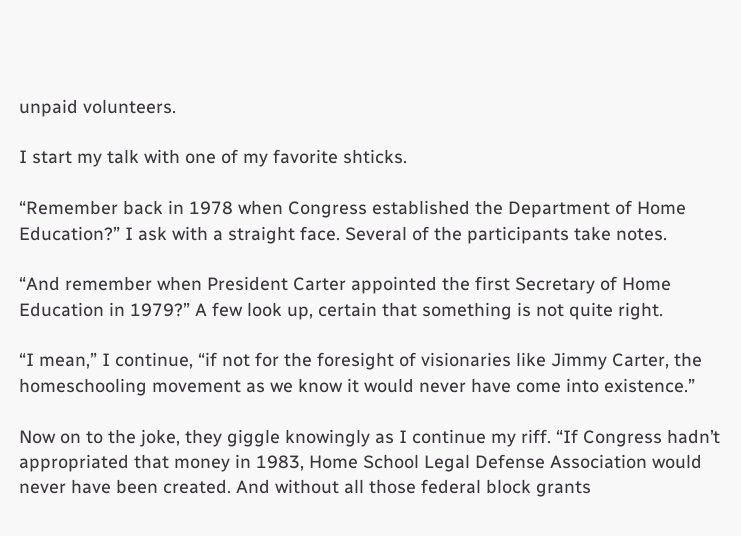unpaid volunteers.

I start my talk with one of my favorite shticks.

“Remember back in 1978 when Congress established the Department of Home Education?” I ask with a straight face. Several of the participants take notes.

“And remember when President Carter appointed the first Secretary of Home Education in 1979?” A few look up, certain that something is not quite right.

“I mean,” I continue, “if not for the foresight of visionaries like Jimmy Carter, the homeschooling movement as we know it would never have come into existence.”

Now on to the joke, they giggle knowingly as I continue my riff. “If Congress hadn’t appropriated that money in 1983, Home School Legal Defense Association would never have been created. And without all those federal block grants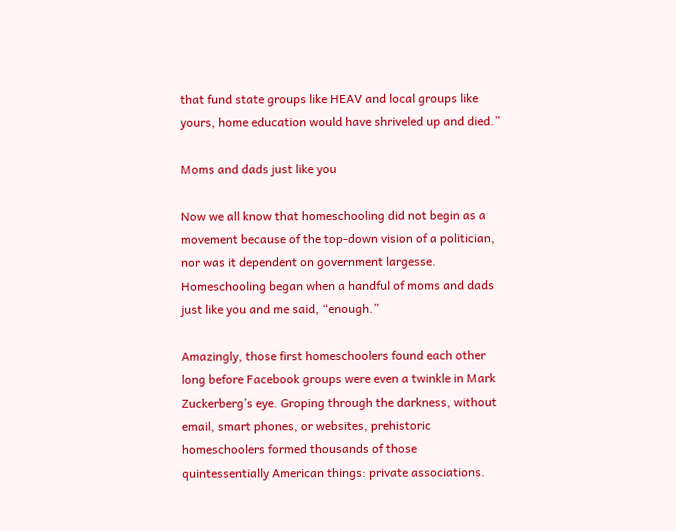that fund state groups like HEAV and local groups like yours, home education would have shriveled up and died.”

Moms and dads just like you

Now we all know that homeschooling did not begin as a movement because of the top-down vision of a politician, nor was it dependent on government largesse. Homeschooling began when a handful of moms and dads just like you and me said, “enough.”

Amazingly, those first homeschoolers found each other long before Facebook groups were even a twinkle in Mark Zuckerberg’s eye. Groping through the darkness, without email, smart phones, or websites, prehistoric homeschoolers formed thousands of those quintessentially American things: private associations.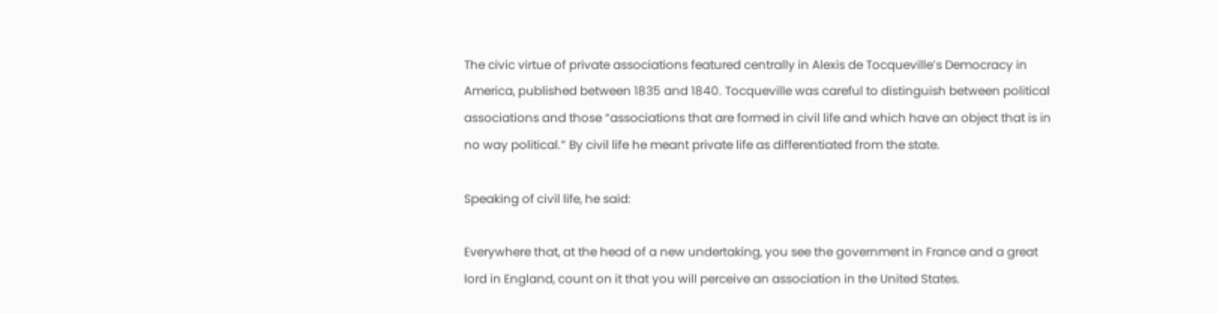The civic virtue of private associations featured centrally in Alexis de Tocqueville’s Democracy in America, published between 1835 and 1840. Tocqueville was careful to distinguish between political associations and those “associations that are formed in civil life and which have an object that is in no way political.” By civil life he meant private life as differentiated from the state.

Speaking of civil life, he said:

Everywhere that, at the head of a new undertaking, you see the government in France and a great lord in England, count on it that you will perceive an association in the United States.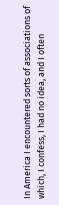In America I encountered sorts of associations of which, I confess, I had no idea, and I often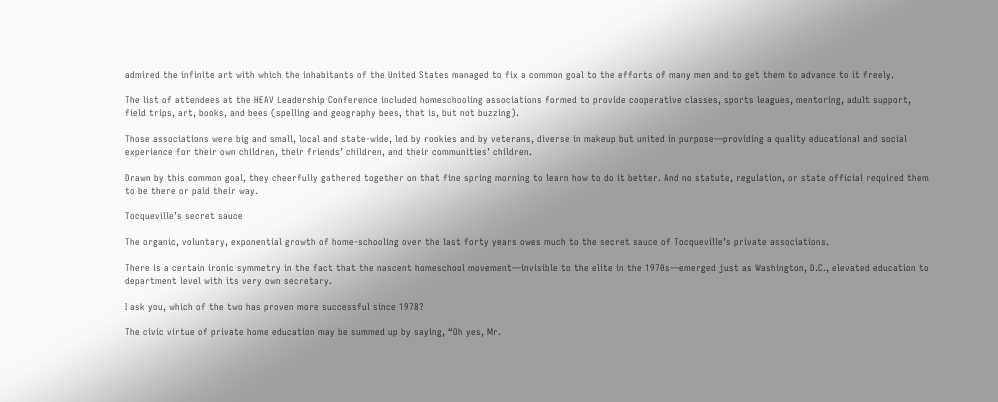admired the infinite art with which the inhabitants of the United States managed to fix a common goal to the efforts of many men and to get them to advance to it freely.

The list of attendees at the HEAV Leadership Conference included homeschooling associations formed to provide cooperative classes, sports leagues, mentoring, adult support, field trips, art, books, and bees (spelling and geography bees, that is, but not buzzing).

Those associations were big and small, local and state-wide, led by rookies and by veterans, diverse in makeup but united in purpose—providing a quality educational and social experience for their own children, their friends’ children, and their communities’ children.

Drawn by this common goal, they cheerfully gathered together on that fine spring morning to learn how to do it better. And no statute, regulation, or state official required them to be there or paid their way.

Tocqueville’s secret sauce

The organic, voluntary, exponential growth of home-schooling over the last forty years owes much to the secret sauce of Tocqueville’s private associations.

There is a certain ironic symmetry in the fact that the nascent homeschool movement—invisible to the elite in the 1970s—emerged just as Washington, D.C., elevated education to department level with its very own secretary.

I ask you, which of the two has proven more successful since 1978?

The civic virtue of private home education may be summed up by saying, “Oh yes, Mr.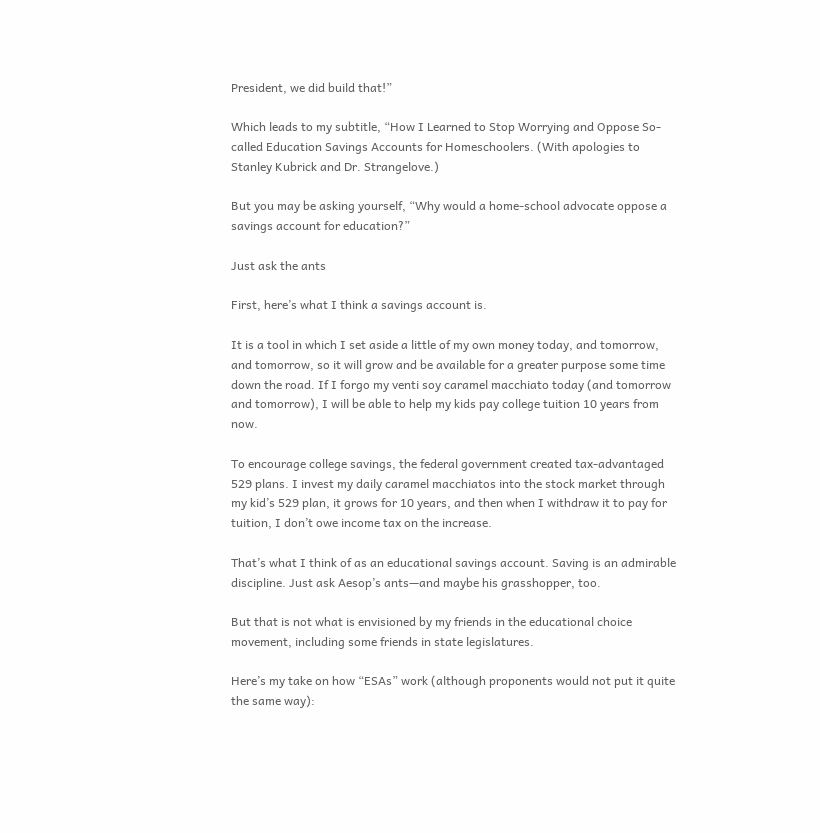President, we did build that!”

Which leads to my subtitle, “How I Learned to Stop Worrying and Oppose So-called Education Savings Accounts for Homeschoolers. (With apologies to Stanley Kubrick and Dr. Strangelove.)

But you may be asking yourself, “Why would a home-school advocate oppose a savings account for education?”

Just ask the ants

First, here’s what I think a savings account is.

It is a tool in which I set aside a little of my own money today, and tomorrow, and tomorrow, so it will grow and be available for a greater purpose some time down the road. If I forgo my venti soy caramel macchiato today (and tomorrow and tomorrow), I will be able to help my kids pay college tuition 10 years from now.

To encourage college savings, the federal government created tax-advantaged 529 plans. I invest my daily caramel macchiatos into the stock market through my kid’s 529 plan, it grows for 10 years, and then when I withdraw it to pay for tuition, I don’t owe income tax on the increase.

That’s what I think of as an educational savings account. Saving is an admirable discipline. Just ask Aesop’s ants—and maybe his grasshopper, too.

But that is not what is envisioned by my friends in the educational choice movement, including some friends in state legislatures.

Here’s my take on how “ESAs” work (although proponents would not put it quite the same way):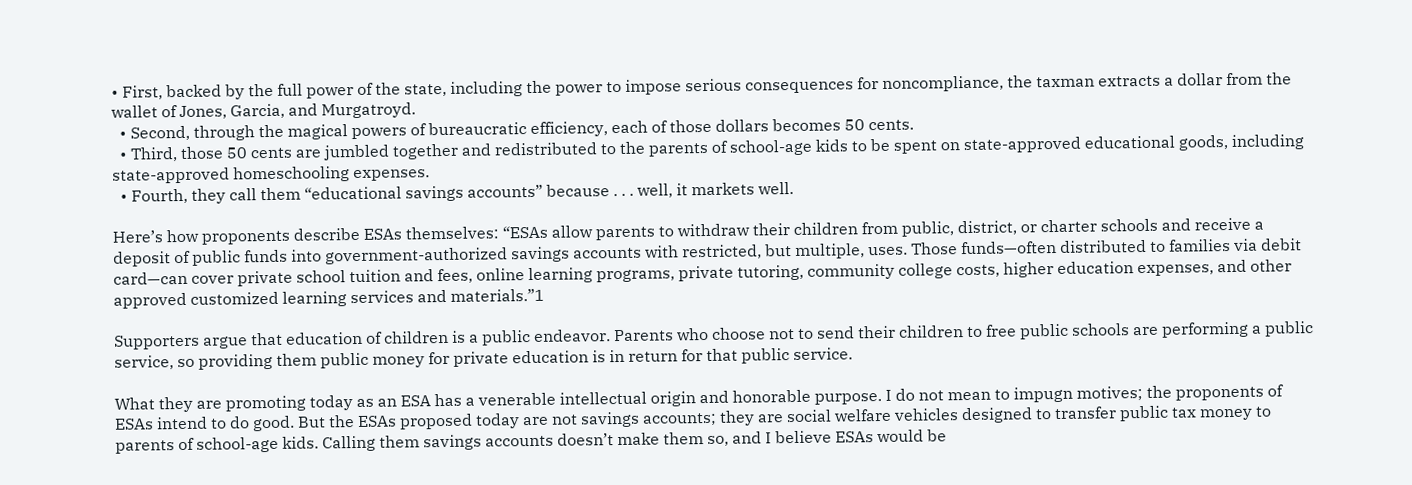• First, backed by the full power of the state, including the power to impose serious consequences for noncompliance, the taxman extracts a dollar from the wallet of Jones, Garcia, and Murgatroyd.
  • Second, through the magical powers of bureaucratic efficiency, each of those dollars becomes 50 cents.
  • Third, those 50 cents are jumbled together and redistributed to the parents of school-age kids to be spent on state-approved educational goods, including state-approved homeschooling expenses.
  • Fourth, they call them “educational savings accounts” because . . . well, it markets well.

Here’s how proponents describe ESAs themselves: “ESAs allow parents to withdraw their children from public, district, or charter schools and receive a deposit of public funds into government-authorized savings accounts with restricted, but multiple, uses. Those funds—often distributed to families via debit card—can cover private school tuition and fees, online learning programs, private tutoring, community college costs, higher education expenses, and other approved customized learning services and materials.”1

Supporters argue that education of children is a public endeavor. Parents who choose not to send their children to free public schools are performing a public service, so providing them public money for private education is in return for that public service.

What they are promoting today as an ESA has a venerable intellectual origin and honorable purpose. I do not mean to impugn motives; the proponents of ESAs intend to do good. But the ESAs proposed today are not savings accounts; they are social welfare vehicles designed to transfer public tax money to parents of school-age kids. Calling them savings accounts doesn’t make them so, and I believe ESAs would be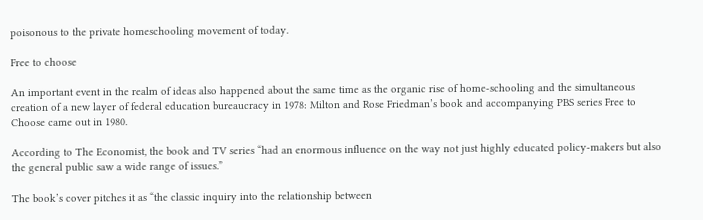poisonous to the private homeschooling movement of today.

Free to choose

An important event in the realm of ideas also happened about the same time as the organic rise of home-schooling and the simultaneous creation of a new layer of federal education bureaucracy in 1978: Milton and Rose Friedman’s book and accompanying PBS series Free to Choose came out in 1980.

According to The Economist, the book and TV series “had an enormous influence on the way not just highly educated policy-makers but also the general public saw a wide range of issues.”

The book’s cover pitches it as “the classic inquiry into the relationship between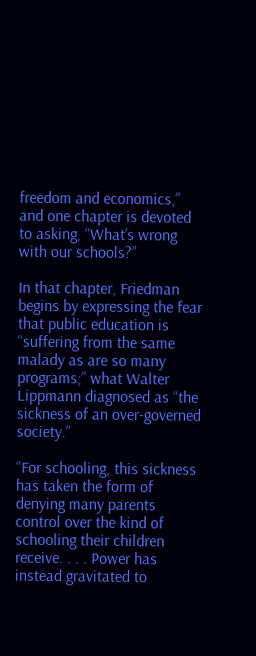freedom and economics,” and one chapter is devoted to asking, “What’s wrong with our schools?”

In that chapter, Friedman begins by expressing the fear that public education is “suffering from the same malady as are so many programs;” what Walter Lippmann diagnosed as “the sickness of an over-governed society.”

“For schooling, this sickness has taken the form of denying many parents control over the kind of schooling their children receive. . . . Power has instead gravitated to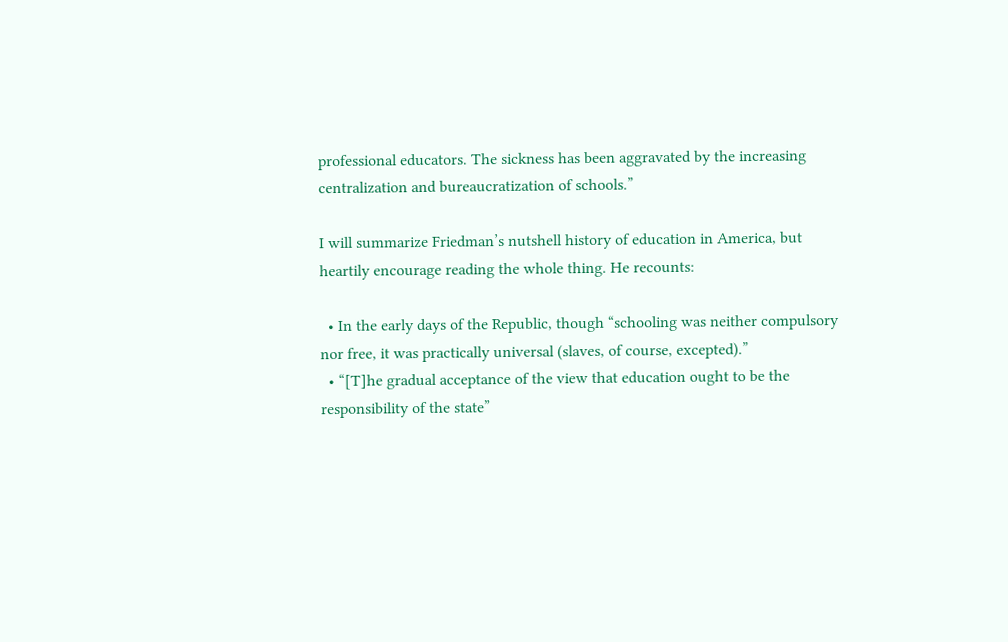professional educators. The sickness has been aggravated by the increasing centralization and bureaucratization of schools.”

I will summarize Friedman’s nutshell history of education in America, but heartily encourage reading the whole thing. He recounts:

  • In the early days of the Republic, though “schooling was neither compulsory nor free, it was practically universal (slaves, of course, excepted).”
  • “[T]he gradual acceptance of the view that education ought to be the responsibility of the state”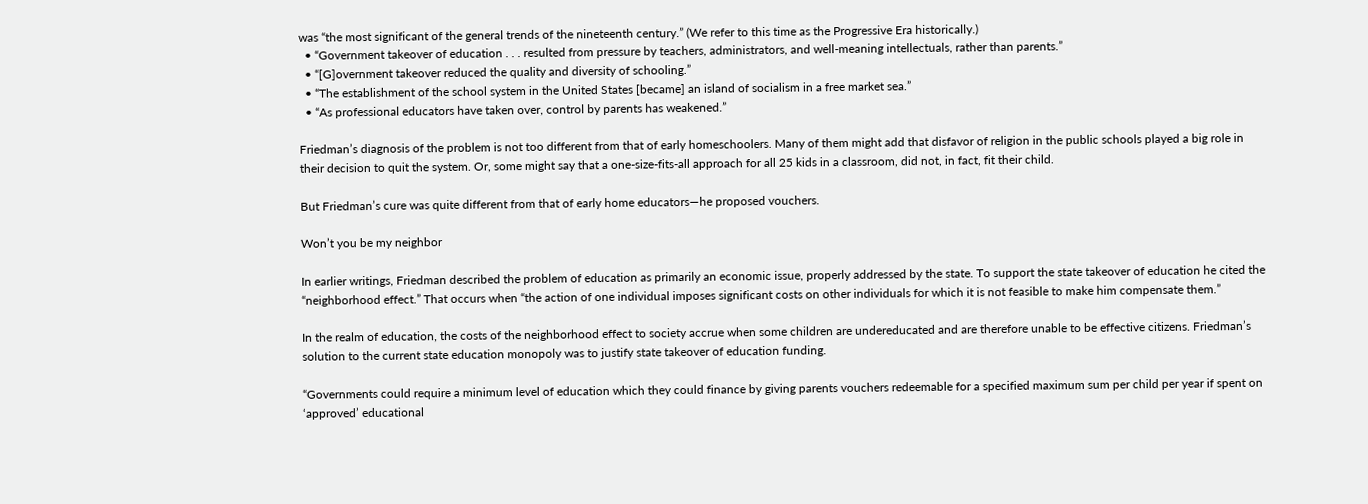was “the most significant of the general trends of the nineteenth century.” (We refer to this time as the Progressive Era historically.)
  • “Government takeover of education . . . resulted from pressure by teachers, administrators, and well-meaning intellectuals, rather than parents.”
  • “[G]overnment takeover reduced the quality and diversity of schooling.”
  • “The establishment of the school system in the United States [became] an island of socialism in a free market sea.”
  • “As professional educators have taken over, control by parents has weakened.”

Friedman’s diagnosis of the problem is not too different from that of early homeschoolers. Many of them might add that disfavor of religion in the public schools played a big role in their decision to quit the system. Or, some might say that a one-size-fits-all approach for all 25 kids in a classroom, did not, in fact, fit their child.

But Friedman’s cure was quite different from that of early home educators—he proposed vouchers.

Won’t you be my neighbor

In earlier writings, Friedman described the problem of education as primarily an economic issue, properly addressed by the state. To support the state takeover of education he cited the “neighborhood effect.” That occurs when “the action of one individual imposes significant costs on other individuals for which it is not feasible to make him compensate them.”

In the realm of education, the costs of the neighborhood effect to society accrue when some children are undereducated and are therefore unable to be effective citizens. Friedman’s solution to the current state education monopoly was to justify state takeover of education funding.

“Governments could require a minimum level of education which they could finance by giving parents vouchers redeemable for a specified maximum sum per child per year if spent on ‘approved’ educational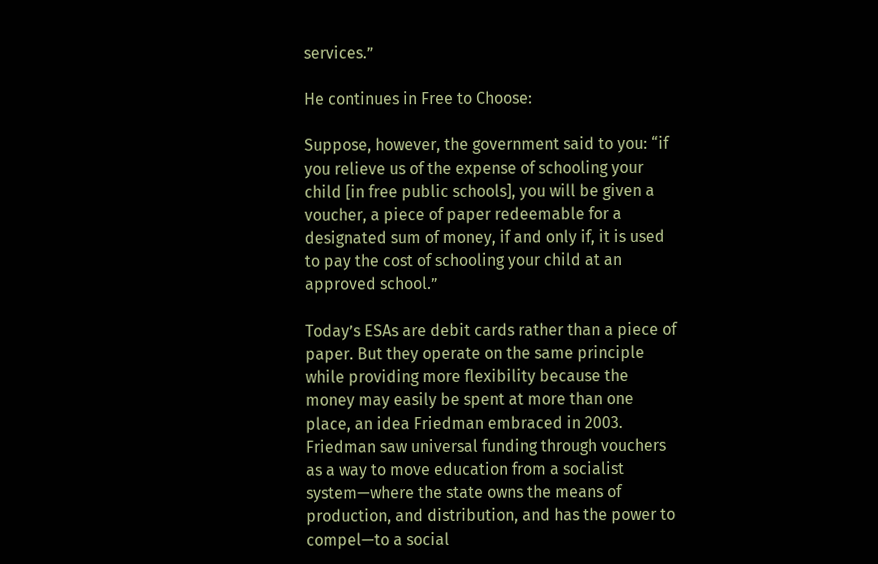services.”

He continues in Free to Choose:

Suppose, however, the government said to you: “if you relieve us of the expense of schooling your child [in free public schools], you will be given a voucher, a piece of paper redeemable for a designated sum of money, if and only if, it is used to pay the cost of schooling your child at an approved school.”

Today’s ESAs are debit cards rather than a piece of paper. But they operate on the same principle while providing more flexibility because the money may easily be spent at more than one place, an idea Friedman embraced in 2003. Friedman saw universal funding through vouchers as a way to move education from a socialist system—where the state owns the means of production, and distribution, and has the power to compel—to a social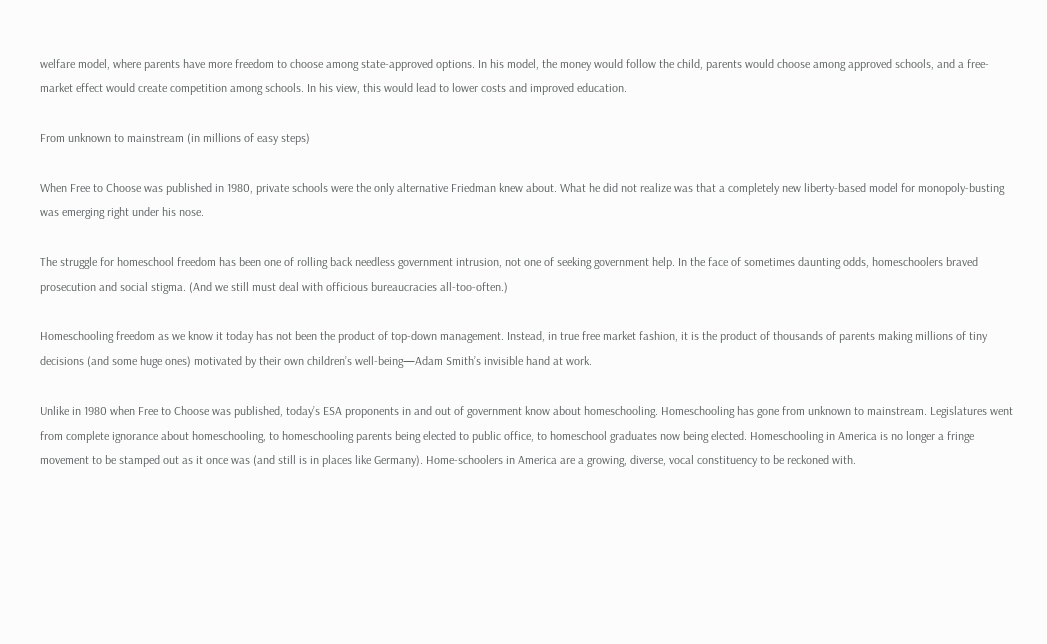welfare model, where parents have more freedom to choose among state-approved options. In his model, the money would follow the child, parents would choose among approved schools, and a free-market effect would create competition among schools. In his view, this would lead to lower costs and improved education.

From unknown to mainstream (in millions of easy steps)

When Free to Choose was published in 1980, private schools were the only alternative Friedman knew about. What he did not realize was that a completely new liberty-based model for monopoly-busting was emerging right under his nose.

The struggle for homeschool freedom has been one of rolling back needless government intrusion, not one of seeking government help. In the face of sometimes daunting odds, homeschoolers braved prosecution and social stigma. (And we still must deal with officious bureaucracies all-too-often.)

Homeschooling freedom as we know it today has not been the product of top-down management. Instead, in true free market fashion, it is the product of thousands of parents making millions of tiny decisions (and some huge ones) motivated by their own children’s well-being—Adam Smith’s invisible hand at work.

Unlike in 1980 when Free to Choose was published, today’s ESA proponents in and out of government know about homeschooling. Homeschooling has gone from unknown to mainstream. Legislatures went from complete ignorance about homeschooling, to homeschooling parents being elected to public office, to homeschool graduates now being elected. Homeschooling in America is no longer a fringe movement to be stamped out as it once was (and still is in places like Germany). Home-schoolers in America are a growing, diverse, vocal constituency to be reckoned with.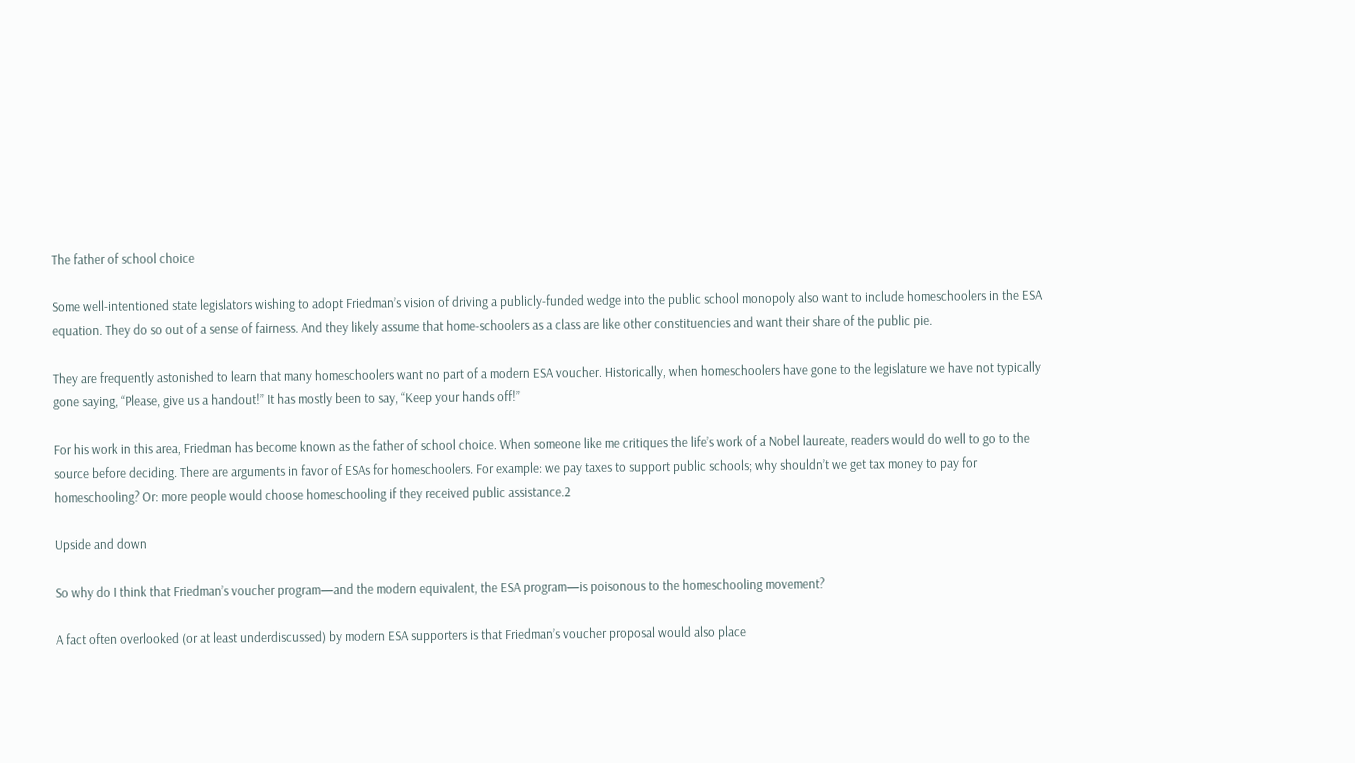The father of school choice

Some well-intentioned state legislators wishing to adopt Friedman’s vision of driving a publicly-funded wedge into the public school monopoly also want to include homeschoolers in the ESA equation. They do so out of a sense of fairness. And they likely assume that home-schoolers as a class are like other constituencies and want their share of the public pie.

They are frequently astonished to learn that many homeschoolers want no part of a modern ESA voucher. Historically, when homeschoolers have gone to the legislature we have not typically gone saying, “Please, give us a handout!” It has mostly been to say, “Keep your hands off!”

For his work in this area, Friedman has become known as the father of school choice. When someone like me critiques the life’s work of a Nobel laureate, readers would do well to go to the source before deciding. There are arguments in favor of ESAs for homeschoolers. For example: we pay taxes to support public schools; why shouldn’t we get tax money to pay for homeschooling? Or: more people would choose homeschooling if they received public assistance.2

Upside and down

So why do I think that Friedman’s voucher program—and the modern equivalent, the ESA program—is poisonous to the homeschooling movement?

A fact often overlooked (or at least underdiscussed) by modern ESA supporters is that Friedman’s voucher proposal would also place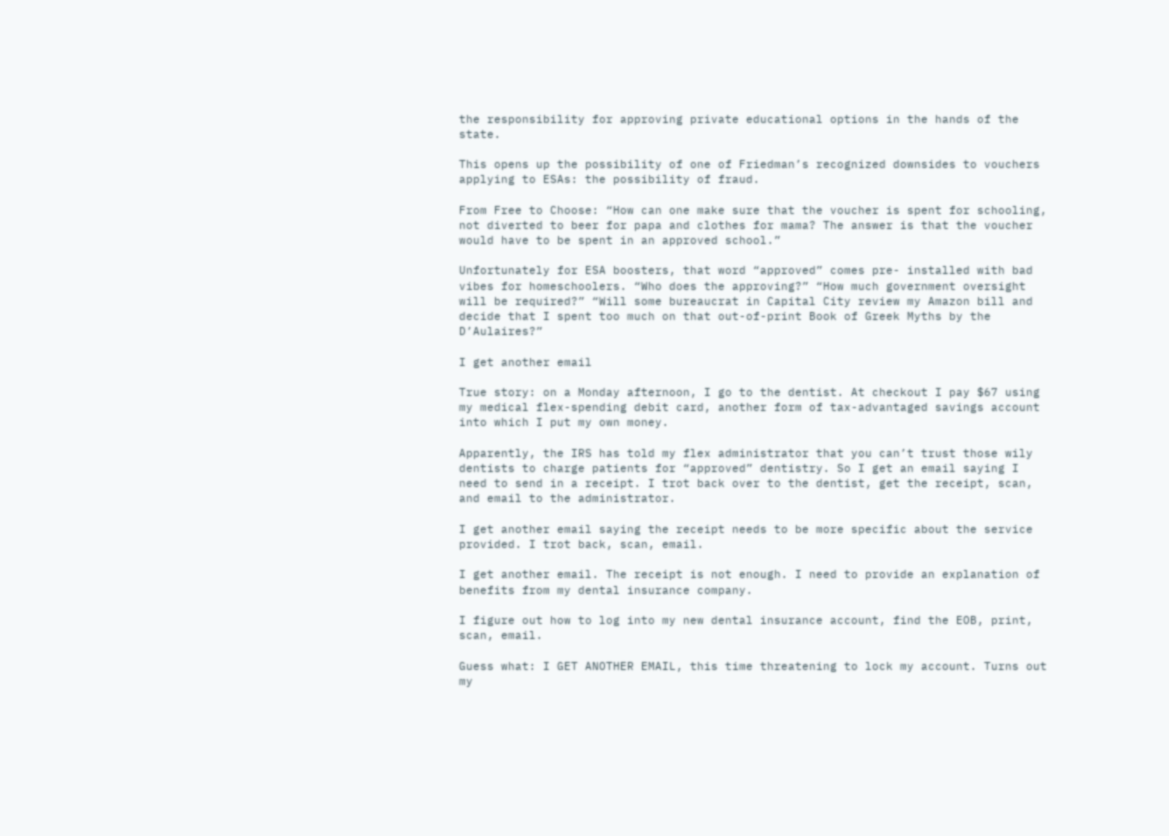the responsibility for approving private educational options in the hands of the state.

This opens up the possibility of one of Friedman’s recognized downsides to vouchers applying to ESAs: the possibility of fraud.

From Free to Choose: “How can one make sure that the voucher is spent for schooling, not diverted to beer for papa and clothes for mama? The answer is that the voucher would have to be spent in an approved school.”

Unfortunately for ESA boosters, that word “approved” comes pre- installed with bad vibes for homeschoolers. “Who does the approving?” “How much government oversight will be required?” “Will some bureaucrat in Capital City review my Amazon bill and decide that I spent too much on that out-of-print Book of Greek Myths by the D’Aulaires?”

I get another email

True story: on a Monday afternoon, I go to the dentist. At checkout I pay $67 using my medical flex-spending debit card, another form of tax-advantaged savings account into which I put my own money.

Apparently, the IRS has told my flex administrator that you can’t trust those wily dentists to charge patients for “approved” dentistry. So I get an email saying I need to send in a receipt. I trot back over to the dentist, get the receipt, scan, and email to the administrator.

I get another email saying the receipt needs to be more specific about the service provided. I trot back, scan, email.

I get another email. The receipt is not enough. I need to provide an explanation of benefits from my dental insurance company.

I figure out how to log into my new dental insurance account, find the EOB, print, scan, email.

Guess what: I GET ANOTHER EMAIL, this time threatening to lock my account. Turns out my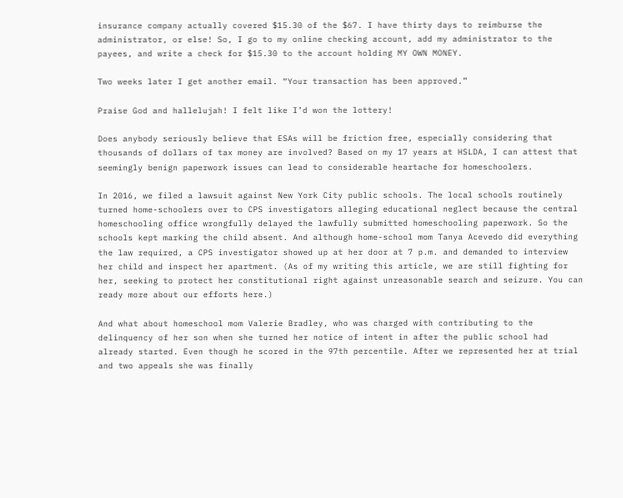insurance company actually covered $15.30 of the $67. I have thirty days to reimburse the administrator, or else! So, I go to my online checking account, add my administrator to the payees, and write a check for $15.30 to the account holding MY OWN MONEY.

Two weeks later I get another email. “Your transaction has been approved.”

Praise God and hallelujah! I felt like I’d won the lottery!

Does anybody seriously believe that ESAs will be friction free, especially considering that thousands of dollars of tax money are involved? Based on my 17 years at HSLDA, I can attest that seemingly benign paperwork issues can lead to considerable heartache for homeschoolers.

In 2016, we filed a lawsuit against New York City public schools. The local schools routinely turned home-schoolers over to CPS investigators alleging educational neglect because the central homeschooling office wrongfully delayed the lawfully submitted homeschooling paperwork. So the schools kept marking the child absent. And although home-school mom Tanya Acevedo did everything the law required, a CPS investigator showed up at her door at 7 p.m. and demanded to interview her child and inspect her apartment. (As of my writing this article, we are still fighting for her, seeking to protect her constitutional right against unreasonable search and seizure. You can ready more about our efforts here.)

And what about homeschool mom Valerie Bradley, who was charged with contributing to the delinquency of her son when she turned her notice of intent in after the public school had already started. Even though he scored in the 97th percentile. After we represented her at trial and two appeals she was finally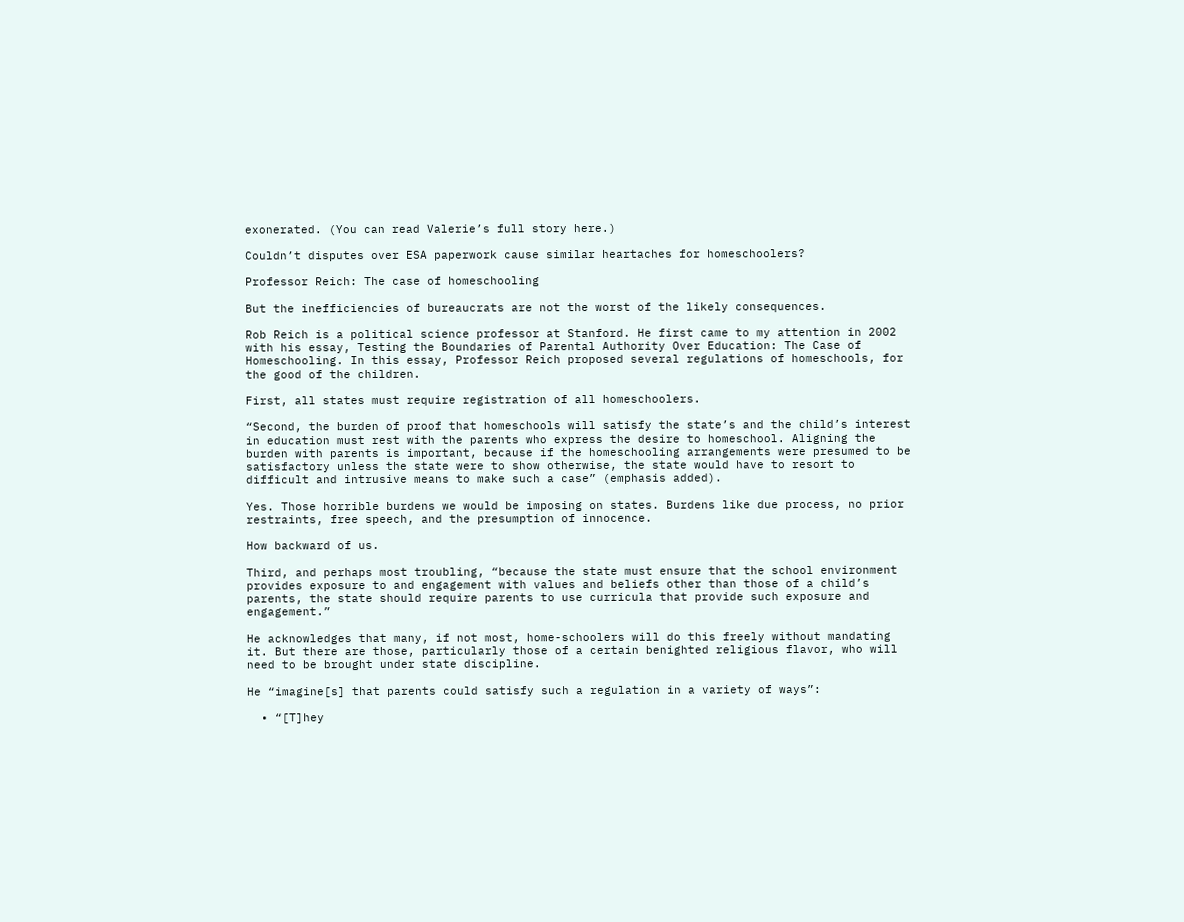exonerated. (You can read Valerie’s full story here.)

Couldn’t disputes over ESA paperwork cause similar heartaches for homeschoolers?

Professor Reich: The case of homeschooling

But the inefficiencies of bureaucrats are not the worst of the likely consequences.

Rob Reich is a political science professor at Stanford. He first came to my attention in 2002 with his essay, Testing the Boundaries of Parental Authority Over Education: The Case of Homeschooling. In this essay, Professor Reich proposed several regulations of homeschools, for the good of the children.

First, all states must require registration of all homeschoolers.

“Second, the burden of proof that homeschools will satisfy the state’s and the child’s interest in education must rest with the parents who express the desire to homeschool. Aligning the burden with parents is important, because if the homeschooling arrangements were presumed to be satisfactory unless the state were to show otherwise, the state would have to resort to difficult and intrusive means to make such a case” (emphasis added).

Yes. Those horrible burdens we would be imposing on states. Burdens like due process, no prior restraints, free speech, and the presumption of innocence.

How backward of us.

Third, and perhaps most troubling, “because the state must ensure that the school environment provides exposure to and engagement with values and beliefs other than those of a child’s parents, the state should require parents to use curricula that provide such exposure and engagement.”

He acknowledges that many, if not most, home-schoolers will do this freely without mandating it. But there are those, particularly those of a certain benighted religious flavor, who will need to be brought under state discipline.

He “imagine[s] that parents could satisfy such a regulation in a variety of ways”:

  • “[T]hey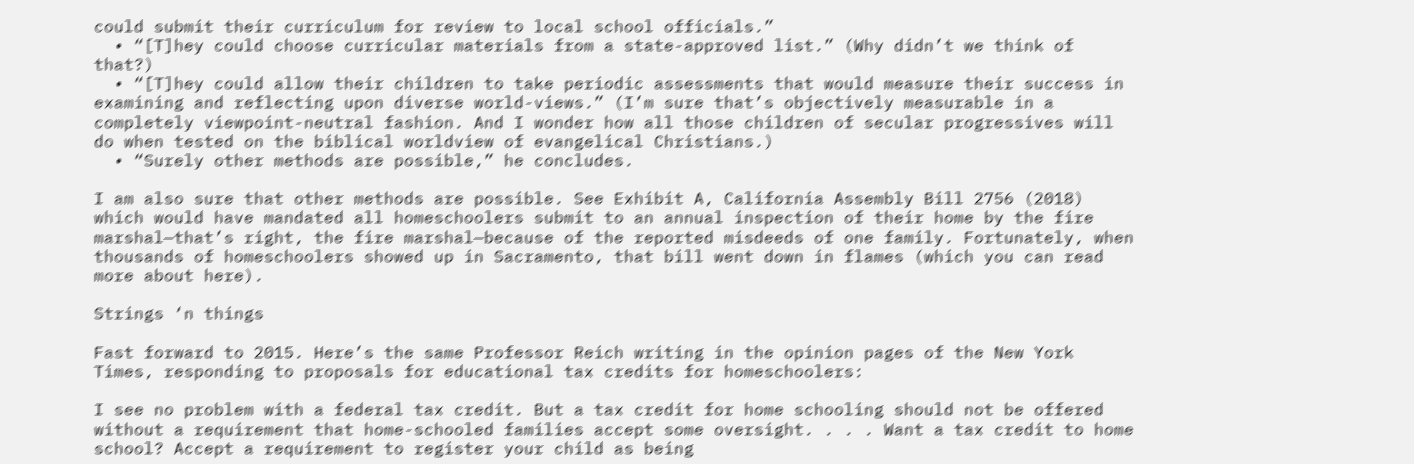could submit their curriculum for review to local school officials.”
  • “[T]hey could choose curricular materials from a state-approved list.” (Why didn’t we think of that?)
  • “[T]hey could allow their children to take periodic assessments that would measure their success in examining and reflecting upon diverse world-views.” (I’m sure that’s objectively measurable in a completely viewpoint-neutral fashion. And I wonder how all those children of secular progressives will do when tested on the biblical worldview of evangelical Christians.)
  • “Surely other methods are possible,” he concludes.

I am also sure that other methods are possible. See Exhibit A, California Assembly Bill 2756 (2018) which would have mandated all homeschoolers submit to an annual inspection of their home by the fire marshal—that’s right, the fire marshal—because of the reported misdeeds of one family. Fortunately, when thousands of homeschoolers showed up in Sacramento, that bill went down in flames (which you can read more about here).

Strings ‘n things

Fast forward to 2015. Here’s the same Professor Reich writing in the opinion pages of the New York Times, responding to proposals for educational tax credits for homeschoolers:

I see no problem with a federal tax credit. But a tax credit for home schooling should not be offered without a requirement that home-schooled families accept some oversight. . . . Want a tax credit to home school? Accept a requirement to register your child as being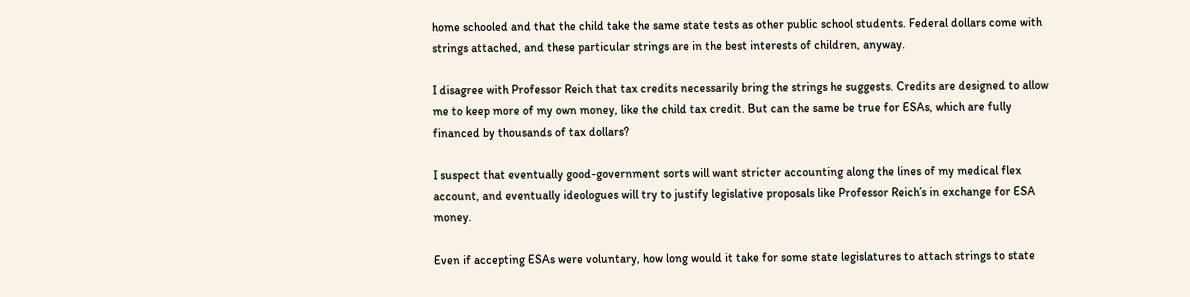home schooled and that the child take the same state tests as other public school students. Federal dollars come with strings attached, and these particular strings are in the best interests of children, anyway.

I disagree with Professor Reich that tax credits necessarily bring the strings he suggests. Credits are designed to allow me to keep more of my own money, like the child tax credit. But can the same be true for ESAs, which are fully financed by thousands of tax dollars?

I suspect that eventually good-government sorts will want stricter accounting along the lines of my medical flex account, and eventually ideologues will try to justify legislative proposals like Professor Reich’s in exchange for ESA money.

Even if accepting ESAs were voluntary, how long would it take for some state legislatures to attach strings to state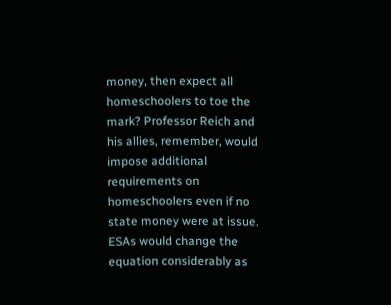money, then expect all homeschoolers to toe the mark? Professor Reich and his allies, remember, would impose additional requirements on homeschoolers even if no state money were at issue. ESAs would change the equation considerably as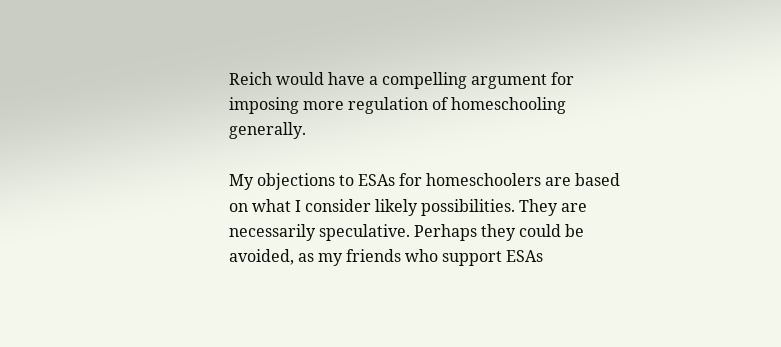Reich would have a compelling argument for imposing more regulation of homeschooling generally.

My objections to ESAs for homeschoolers are based on what I consider likely possibilities. They are necessarily speculative. Perhaps they could be avoided, as my friends who support ESAs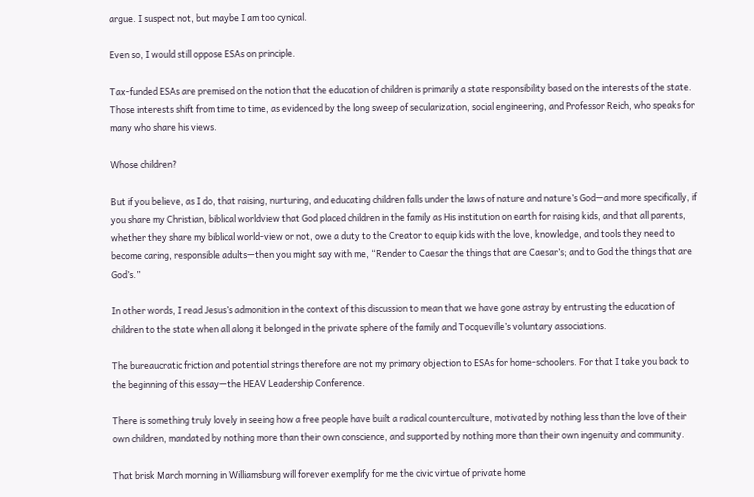argue. I suspect not, but maybe I am too cynical.

Even so, I would still oppose ESAs on principle.

Tax-funded ESAs are premised on the notion that the education of children is primarily a state responsibility based on the interests of the state. Those interests shift from time to time, as evidenced by the long sweep of secularization, social engineering, and Professor Reich, who speaks for many who share his views.

Whose children?

But if you believe, as I do, that raising, nurturing, and educating children falls under the laws of nature and nature’s God—and more specifically, if you share my Christian, biblical worldview that God placed children in the family as His institution on earth for raising kids, and that all parents, whether they share my biblical world-view or not, owe a duty to the Creator to equip kids with the love, knowledge, and tools they need to become caring, responsible adults—then you might say with me, “Render to Caesar the things that are Caesar’s; and to God the things that are God’s.”

In other words, I read Jesus’s admonition in the context of this discussion to mean that we have gone astray by entrusting the education of children to the state when all along it belonged in the private sphere of the family and Tocqueville’s voluntary associations.

The bureaucratic friction and potential strings therefore are not my primary objection to ESAs for home-schoolers. For that I take you back to the beginning of this essay—the HEAV Leadership Conference.

There is something truly lovely in seeing how a free people have built a radical counterculture, motivated by nothing less than the love of their own children, mandated by nothing more than their own conscience, and supported by nothing more than their own ingenuity and community.

That brisk March morning in Williamsburg will forever exemplify for me the civic virtue of private home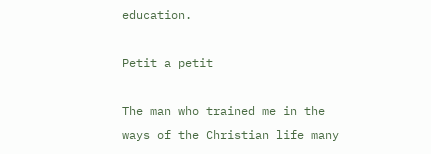education.

Petit a petit

The man who trained me in the ways of the Christian life many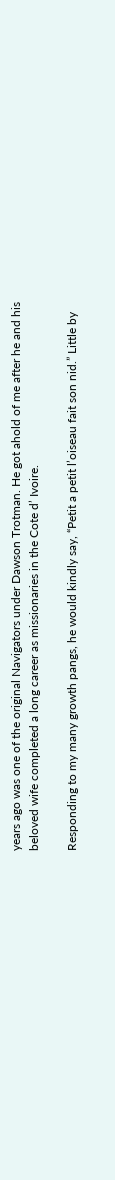years ago was one of the original Navigators under Dawson Trotman. He got ahold of me after he and his beloved wife completed a long career as missionaries in the Cote d’ Ivoire.

Responding to my many growth pangs, he would kindly say, “Petit a petit l’oiseau fait son nid.” Little by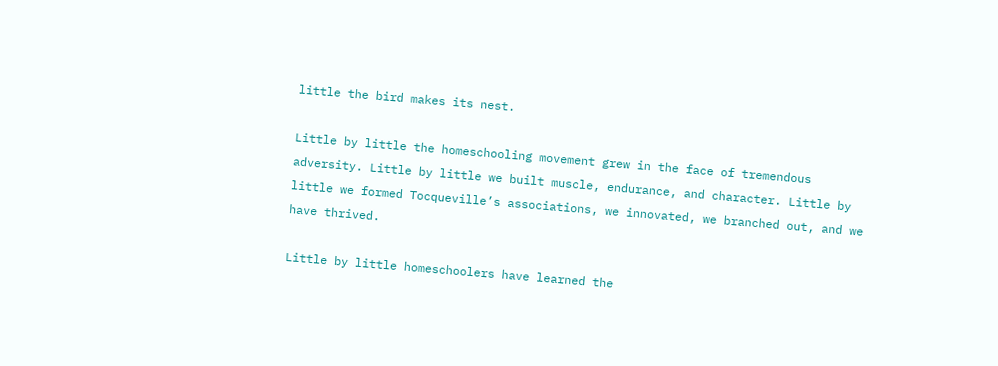little the bird makes its nest.

Little by little the homeschooling movement grew in the face of tremendous adversity. Little by little we built muscle, endurance, and character. Little by little we formed Tocqueville’s associations, we innovated, we branched out, and we have thrived.

Little by little homeschoolers have learned the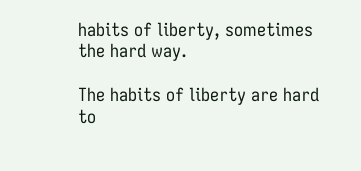habits of liberty, sometimes the hard way.

The habits of liberty are hard to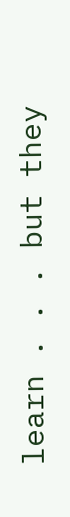learn . . . but they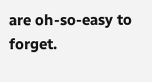are oh-so-easy to forget.